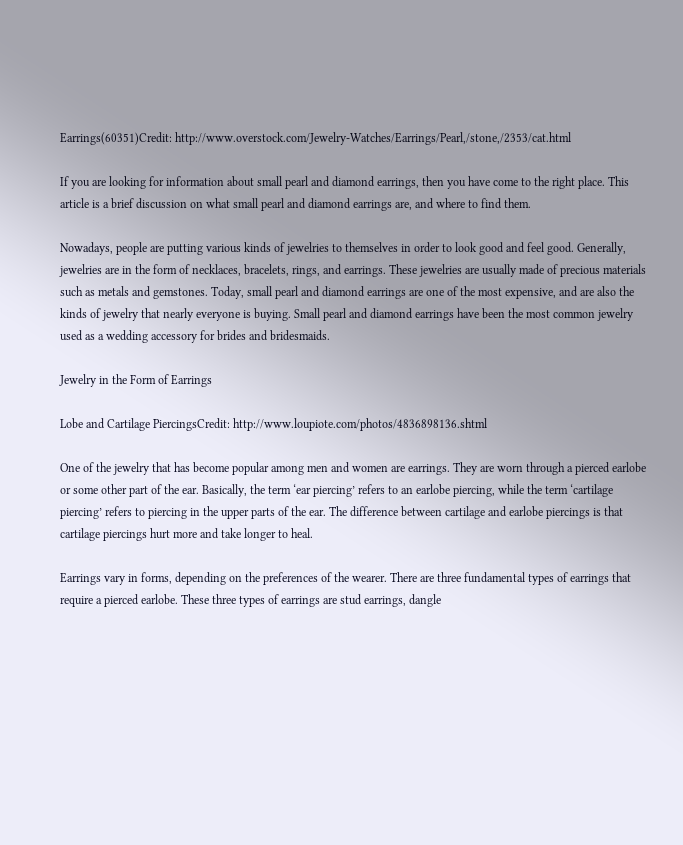Earrings(60351)Credit: http://www.overstock.com/Jewelry-Watches/Earrings/Pearl,/stone,/2353/cat.html

If you are looking for information about small pearl and diamond earrings, then you have come to the right place. This article is a brief discussion on what small pearl and diamond earrings are, and where to find them.

Nowadays, people are putting various kinds of jewelries to themselves in order to look good and feel good. Generally, jewelries are in the form of necklaces, bracelets, rings, and earrings. These jewelries are usually made of precious materials such as metals and gemstones. Today, small pearl and diamond earrings are one of the most expensive, and are also the kinds of jewelry that nearly everyone is buying. Small pearl and diamond earrings have been the most common jewelry used as a wedding accessory for brides and bridesmaids.

Jewelry in the Form of Earrings

Lobe and Cartilage PiercingsCredit: http://www.loupiote.com/photos/4836898136.shtml

One of the jewelry that has become popular among men and women are earrings. They are worn through a pierced earlobe or some other part of the ear. Basically, the term ‘ear piercing’ refers to an earlobe piercing, while the term ‘cartilage piercing’ refers to piercing in the upper parts of the ear. The difference between cartilage and earlobe piercings is that cartilage piercings hurt more and take longer to heal.

Earrings vary in forms, depending on the preferences of the wearer. There are three fundamental types of earrings that require a pierced earlobe. These three types of earrings are stud earrings, dangle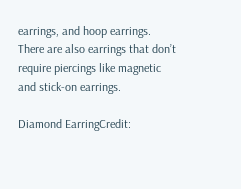earrings, and hoop earrings. There are also earrings that don’t require piercings like magnetic and stick-on earrings.

Diamond EarringCredit: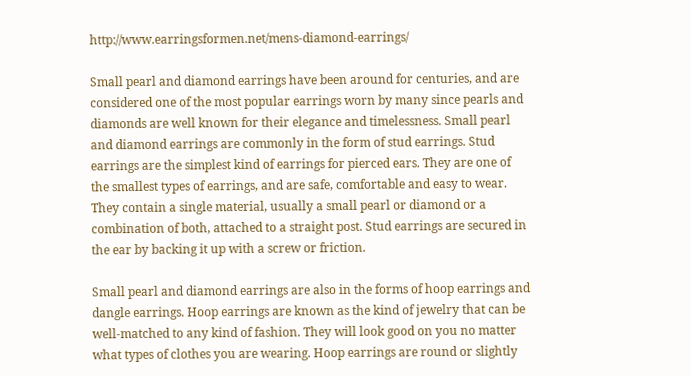http://www.earringsformen.net/mens-diamond-earrings/

Small pearl and diamond earrings have been around for centuries, and are considered one of the most popular earrings worn by many since pearls and diamonds are well known for their elegance and timelessness. Small pearl and diamond earrings are commonly in the form of stud earrings. Stud earrings are the simplest kind of earrings for pierced ears. They are one of the smallest types of earrings, and are safe, comfortable and easy to wear. They contain a single material, usually a small pearl or diamond or a combination of both, attached to a straight post. Stud earrings are secured in the ear by backing it up with a screw or friction.

Small pearl and diamond earrings are also in the forms of hoop earrings and dangle earrings. Hoop earrings are known as the kind of jewelry that can be well-matched to any kind of fashion. They will look good on you no matter what types of clothes you are wearing. Hoop earrings are round or slightly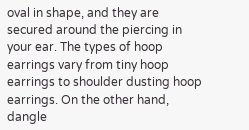oval in shape, and they are secured around the piercing in your ear. The types of hoop earrings vary from tiny hoop earrings to shoulder dusting hoop earrings. On the other hand, dangle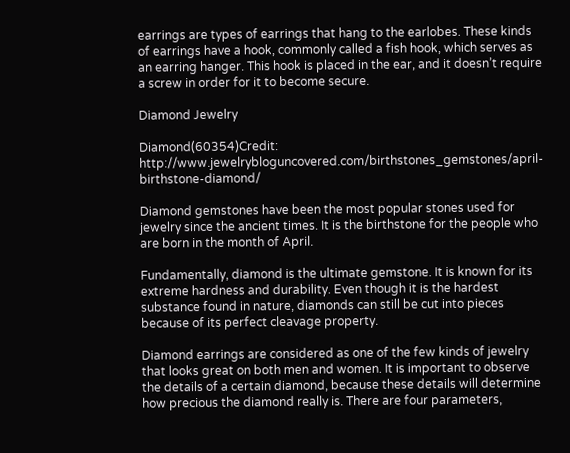earrings are types of earrings that hang to the earlobes. These kinds of earrings have a hook, commonly called a fish hook, which serves as an earring hanger. This hook is placed in the ear, and it doesn’t require a screw in order for it to become secure.

Diamond Jewelry

Diamond(60354)Credit: http://www.jewelrybloguncovered.com/birthstones_gemstones/april-birthstone-diamond/

Diamond gemstones have been the most popular stones used for jewelry since the ancient times. It is the birthstone for the people who are born in the month of April.

Fundamentally, diamond is the ultimate gemstone. It is known for its extreme hardness and durability. Even though it is the hardest substance found in nature, diamonds can still be cut into pieces because of its perfect cleavage property.

Diamond earrings are considered as one of the few kinds of jewelry that looks great on both men and women. It is important to observe the details of a certain diamond, because these details will determine how precious the diamond really is. There are four parameters,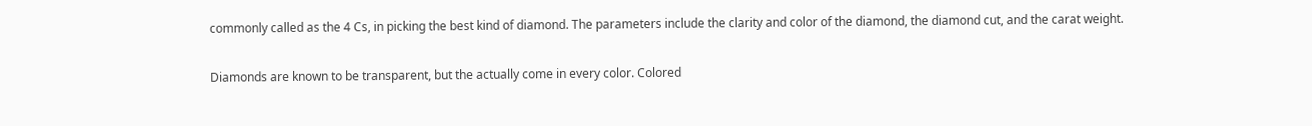commonly called as the 4 Cs, in picking the best kind of diamond. The parameters include the clarity and color of the diamond, the diamond cut, and the carat weight.

Diamonds are known to be transparent, but the actually come in every color. Colored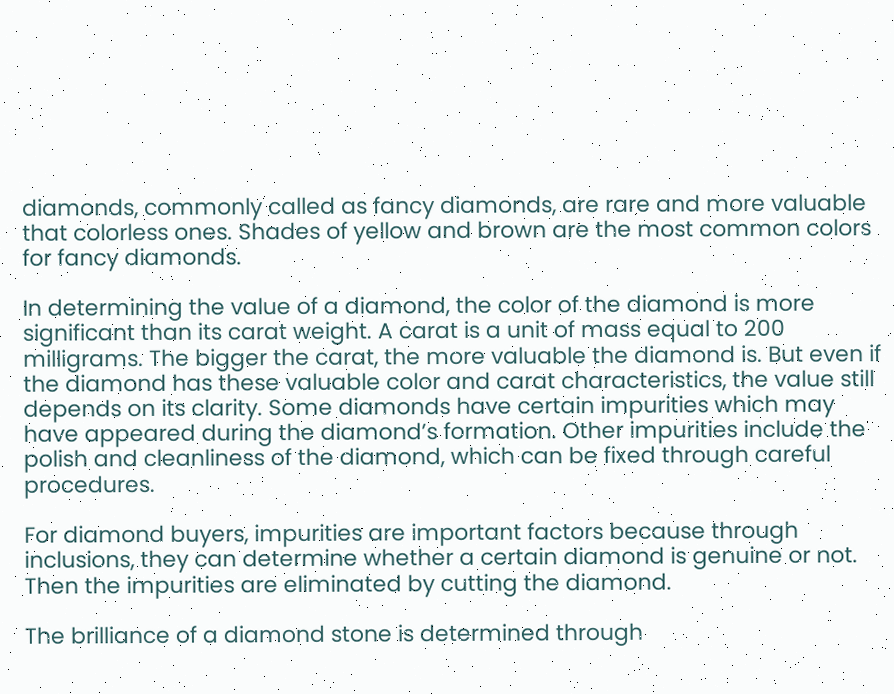diamonds, commonly called as fancy diamonds, are rare and more valuable that colorless ones. Shades of yellow and brown are the most common colors for fancy diamonds.

In determining the value of a diamond, the color of the diamond is more significant than its carat weight. A carat is a unit of mass equal to 200 milligrams. The bigger the carat, the more valuable the diamond is. But even if the diamond has these valuable color and carat characteristics, the value still depends on its clarity. Some diamonds have certain impurities which may have appeared during the diamond’s formation. Other impurities include the polish and cleanliness of the diamond, which can be fixed through careful procedures.

For diamond buyers, impurities are important factors because through inclusions, they can determine whether a certain diamond is genuine or not. Then the impurities are eliminated by cutting the diamond.

The brilliance of a diamond stone is determined through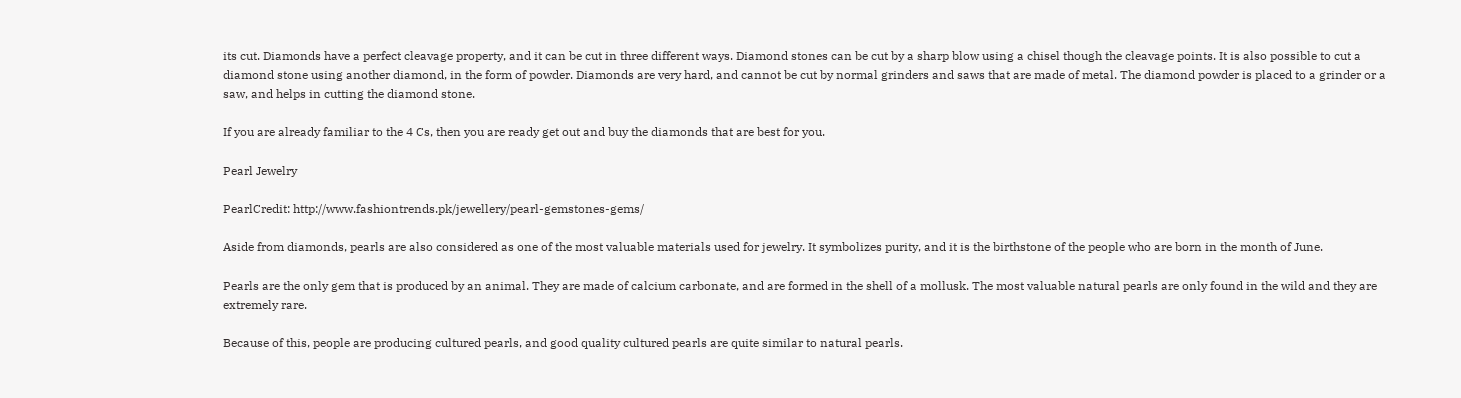its cut. Diamonds have a perfect cleavage property, and it can be cut in three different ways. Diamond stones can be cut by a sharp blow using a chisel though the cleavage points. It is also possible to cut a diamond stone using another diamond, in the form of powder. Diamonds are very hard, and cannot be cut by normal grinders and saws that are made of metal. The diamond powder is placed to a grinder or a saw, and helps in cutting the diamond stone.

If you are already familiar to the 4 Cs, then you are ready get out and buy the diamonds that are best for you.

Pearl Jewelry

PearlCredit: http://www.fashiontrends.pk/jewellery/pearl-gemstones-gems/

Aside from diamonds, pearls are also considered as one of the most valuable materials used for jewelry. It symbolizes purity, and it is the birthstone of the people who are born in the month of June.

Pearls are the only gem that is produced by an animal. They are made of calcium carbonate, and are formed in the shell of a mollusk. The most valuable natural pearls are only found in the wild and they are extremely rare.

Because of this, people are producing cultured pearls, and good quality cultured pearls are quite similar to natural pearls.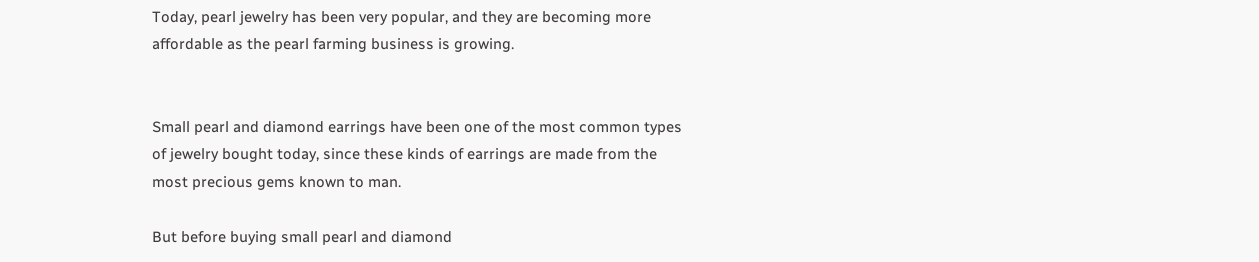Today, pearl jewelry has been very popular, and they are becoming more affordable as the pearl farming business is growing.


Small pearl and diamond earrings have been one of the most common types of jewelry bought today, since these kinds of earrings are made from the most precious gems known to man.

But before buying small pearl and diamond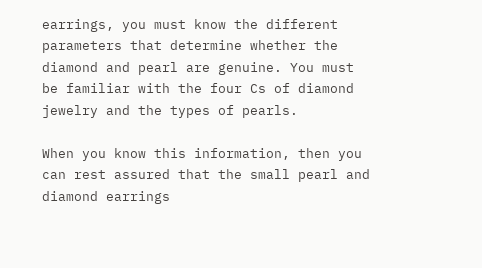earrings, you must know the different parameters that determine whether the diamond and pearl are genuine. You must be familiar with the four Cs of diamond jewelry and the types of pearls.

When you know this information, then you can rest assured that the small pearl and diamond earrings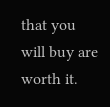that you will buy are worth it.